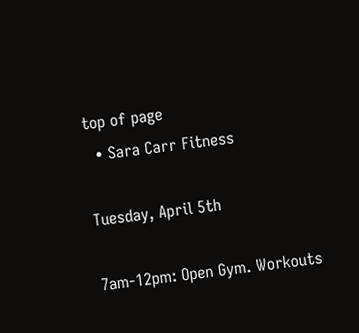top of page
  • Sara Carr Fitness

Tuesday, April 5th

7am-12pm: Open Gym. Workouts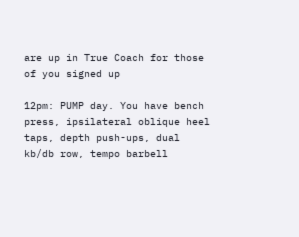are up in True Coach for those of you signed up

12pm: PUMP day. You have bench press, ipsilateral oblique heel taps, depth push-ups, dual kb/db row, tempo barbell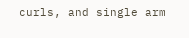curls, and single arm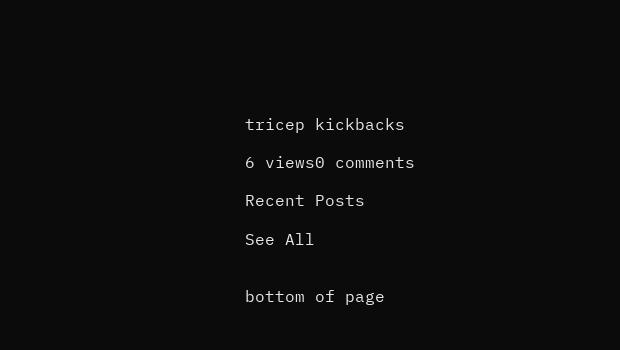tricep kickbacks

6 views0 comments

Recent Posts

See All


bottom of page